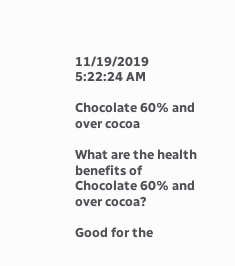11/19/2019 5:22:24 AM

Chocolate 60% and over cocoa

What are the health benefits of Chocolate 60% and over cocoa?

Good for the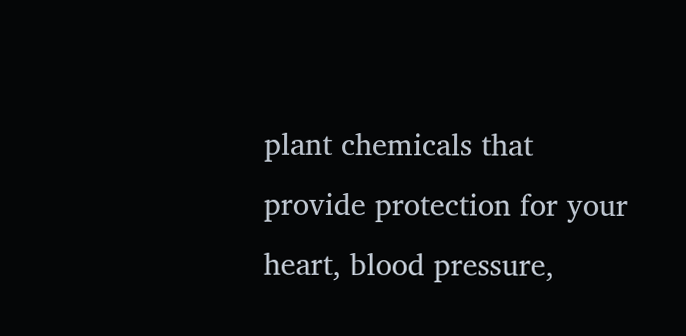plant chemicals that provide protection for your heart, blood pressure,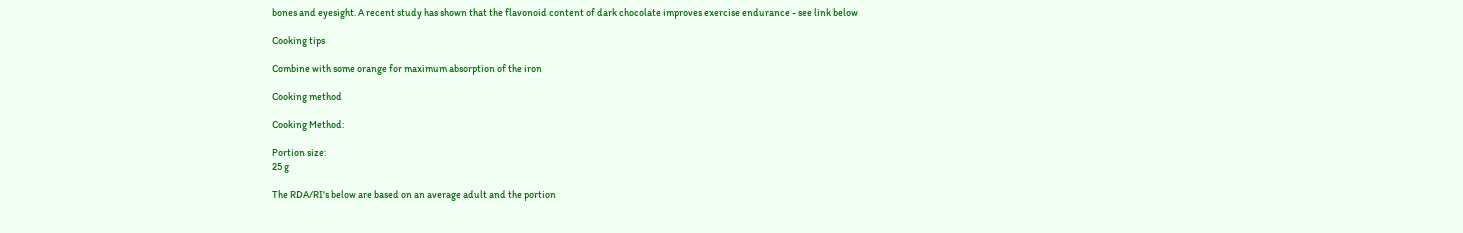bones and eyesight. A recent study has shown that the flavonoid content of dark chocolate improves exercise endurance - see link below

Cooking tips

Combine with some orange for maximum absorption of the iron

Cooking method

Cooking Method:

Portion size:
25 g

The RDA/RI's below are based on an average adult and the portion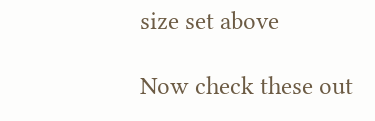size set above

Now check these out